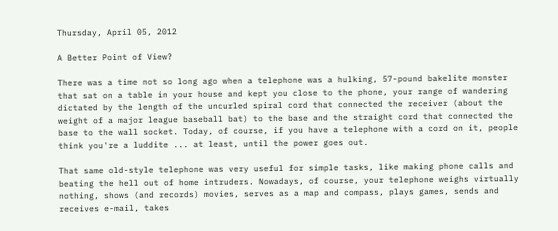Thursday, April 05, 2012

A Better Point of View?

There was a time not so long ago when a telephone was a hulking, 57-pound bakelite monster that sat on a table in your house and kept you close to the phone, your range of wandering dictated by the length of the uncurled spiral cord that connected the receiver (about the weight of a major league baseball bat) to the base and the straight cord that connected the base to the wall socket. Today, of course, if you have a telephone with a cord on it, people think you're a luddite ... at least, until the power goes out.

That same old-style telephone was very useful for simple tasks, like making phone calls and beating the hell out of home intruders. Nowadays, of course, your telephone weighs virtually nothing, shows (and records) movies, serves as a map and compass, plays games, sends and receives e-mail, takes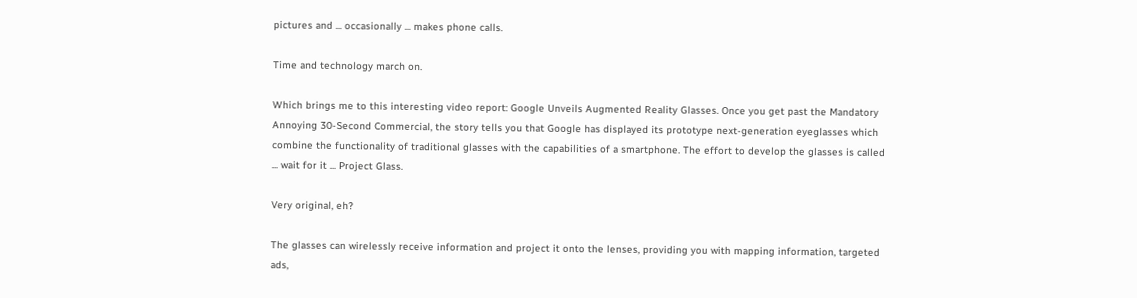pictures and ... occasionally ... makes phone calls.

Time and technology march on.

Which brings me to this interesting video report: Google Unveils Augmented Reality Glasses. Once you get past the Mandatory Annoying 30-Second Commercial, the story tells you that Google has displayed its prototype next-generation eyeglasses which combine the functionality of traditional glasses with the capabilities of a smartphone. The effort to develop the glasses is called ... wait for it ... Project Glass.

Very original, eh?

The glasses can wirelessly receive information and project it onto the lenses, providing you with mapping information, targeted ads,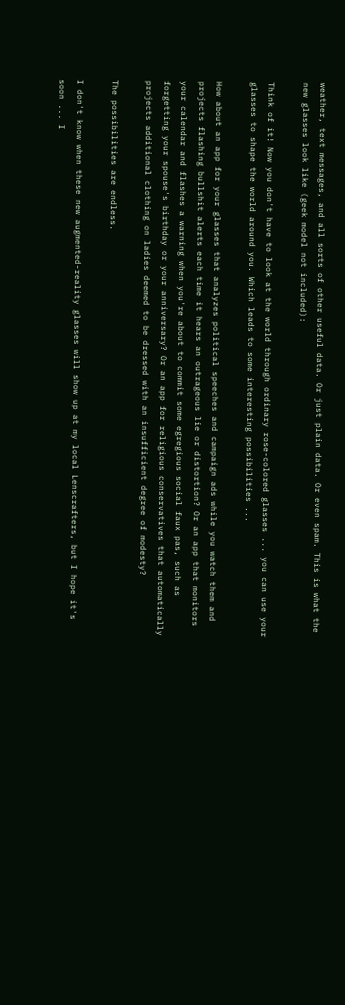weather, text messages, and all sorts of other useful data. Or just plain data. Or even spam. This is what the new glasses look like (geek model not included):

Think of it! Now you don't have to look at the world through ordinary rose-colored glasses ... you can use your glasses to shape the world around you. Which leads to some interesting possibilities ...

How about an app for your glasses that analyzes political speeches and campaign ads while you watch them and projects flashing bullshit alerts each time it hears an outrageous lie or distortion? Or an app that monitors your calendar and flashes a warning when you're about to commit some egregious social faux pas, such as forgetting your spouse's birthday or your anniversary? Or an app for religious conservatives that automatically projects additional clothing on ladies deemed to be dressed with an insufficient degree of modesty?

The possibilities are endless.

I don't know when these new augmented-reality glasses will show up at my local Lenscrafters, but I hope it's soon ... I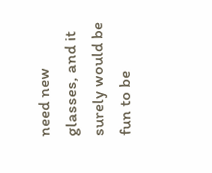need new glasses, and it surely would be fun to be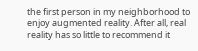the first person in my neighborhood to enjoy augmented reality. After all, real reality has so little to recommend it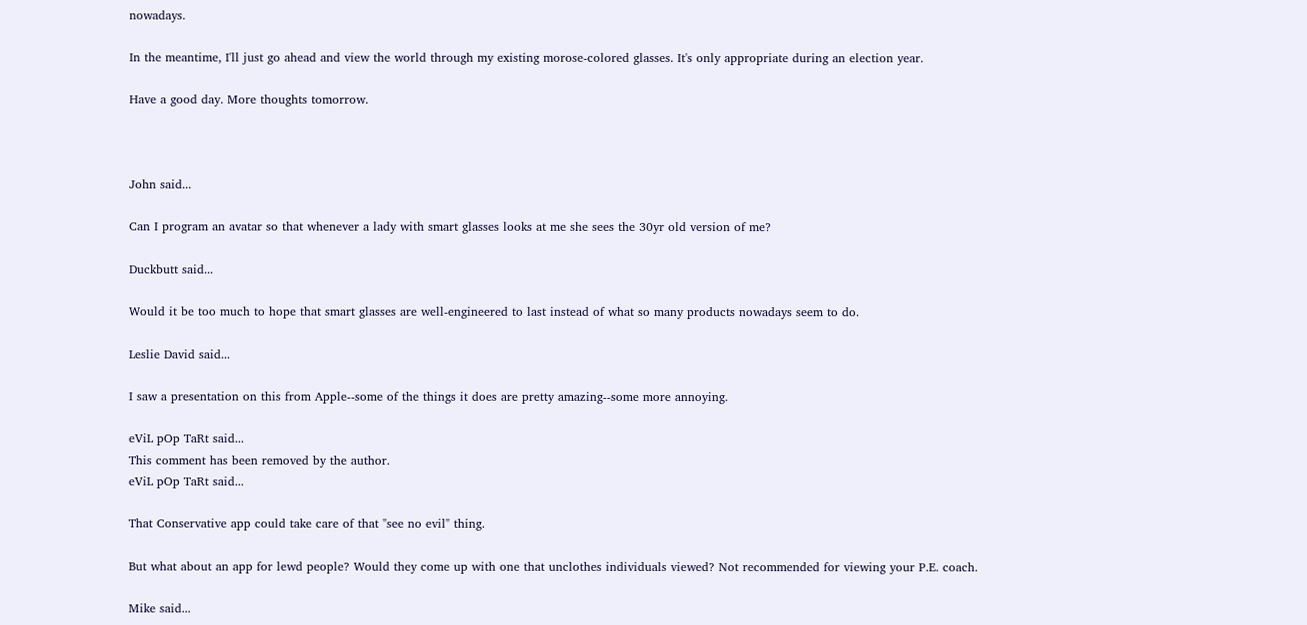nowadays.

In the meantime, I'll just go ahead and view the world through my existing morose-colored glasses. It's only appropriate during an election year.

Have a good day. More thoughts tomorrow.



John said...

Can I program an avatar so that whenever a lady with smart glasses looks at me she sees the 30yr old version of me?

Duckbutt said...

Would it be too much to hope that smart glasses are well-engineered to last instead of what so many products nowadays seem to do.

Leslie David said...

I saw a presentation on this from Apple--some of the things it does are pretty amazing--some more annoying.

eViL pOp TaRt said...
This comment has been removed by the author.
eViL pOp TaRt said...

That Conservative app could take care of that "see no evil" thing.

But what about an app for lewd people? Would they come up with one that unclothes individuals viewed? Not recommended for viewing your P.E. coach.

Mike said...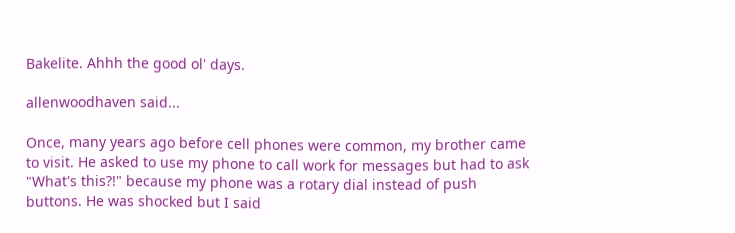Bakelite. Ahhh the good ol' days.

allenwoodhaven said...

Once, many years ago before cell phones were common, my brother came to visit. He asked to use my phone to call work for messages but had to ask "What's this?!" because my phone was a rotary dial instead of push buttons. He was shocked but I said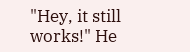"Hey, it still works!" He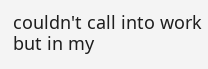couldn't call into work but in my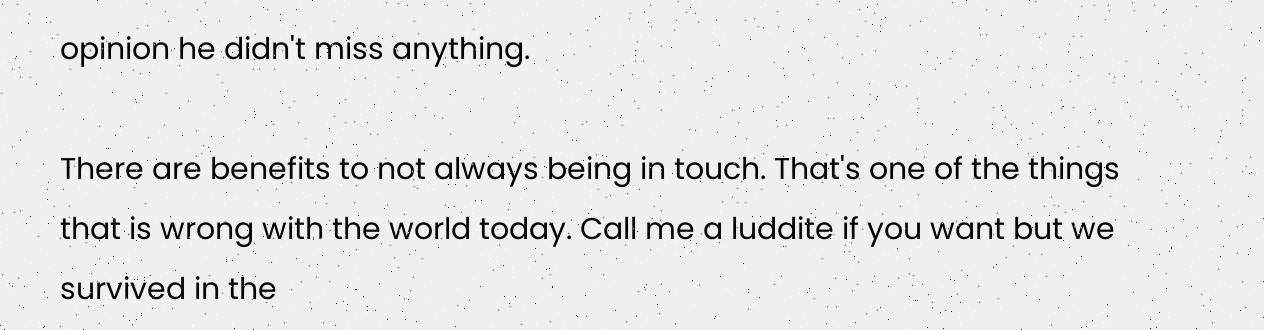opinion he didn't miss anything.

There are benefits to not always being in touch. That's one of the things that is wrong with the world today. Call me a luddite if you want but we survived in the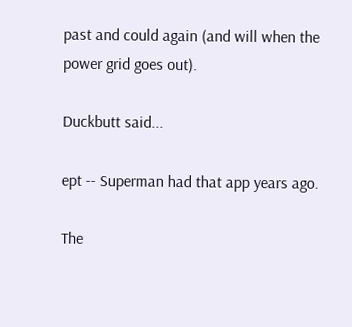past and could again (and will when the power grid goes out).

Duckbutt said...

ept -- Superman had that app years ago.

The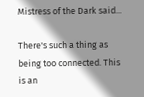Mistress of the Dark said...

There's such a thing as being too connected. This is an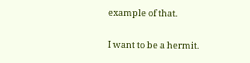example of that.

I want to be a hermit.